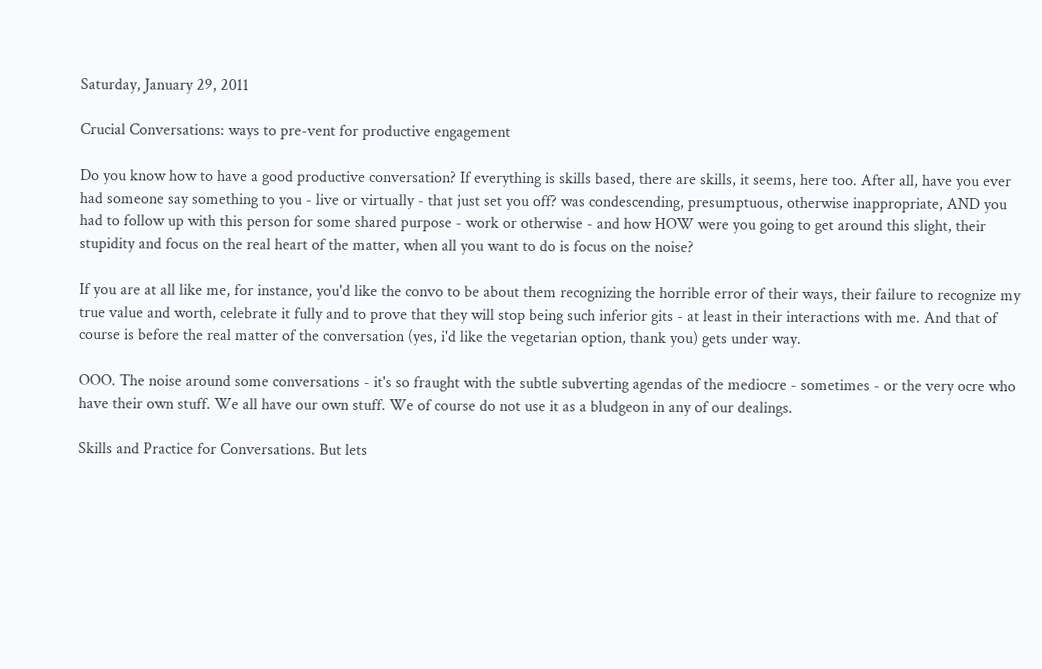Saturday, January 29, 2011

Crucial Conversations: ways to pre-vent for productive engagement

Do you know how to have a good productive conversation? If everything is skills based, there are skills, it seems, here too. After all, have you ever had someone say something to you - live or virtually - that just set you off? was condescending, presumptuous, otherwise inappropriate, AND you had to follow up with this person for some shared purpose - work or otherwise - and how HOW were you going to get around this slight, their stupidity and focus on the real heart of the matter, when all you want to do is focus on the noise?

If you are at all like me, for instance, you'd like the convo to be about them recognizing the horrible error of their ways, their failure to recognize my true value and worth, celebrate it fully and to prove that they will stop being such inferior gits - at least in their interactions with me. And that of course is before the real matter of the conversation (yes, i'd like the vegetarian option, thank you) gets under way.

OOO. The noise around some conversations - it's so fraught with the subtle subverting agendas of the mediocre - sometimes - or the very ocre who have their own stuff. We all have our own stuff. We of course do not use it as a bludgeon in any of our dealings.

Skills and Practice for Conversations. But lets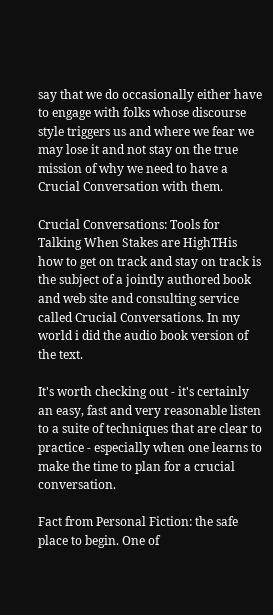say that we do occasionally either have to engage with folks whose discourse style triggers us and where we fear we may lose it and not stay on the true mission of why we need to have a Crucial Conversation with them.

Crucial Conversations: Tools for Talking When Stakes are HighTHis how to get on track and stay on track is the subject of a jointly authored book and web site and consulting service called Crucial Conversations. In my world i did the audio book version of the text.

It's worth checking out - it's certainly an easy, fast and very reasonable listen to a suite of techniques that are clear to practice - especially when one learns to make the time to plan for a crucial conversation.

Fact from Personal Fiction: the safe place to begin. One of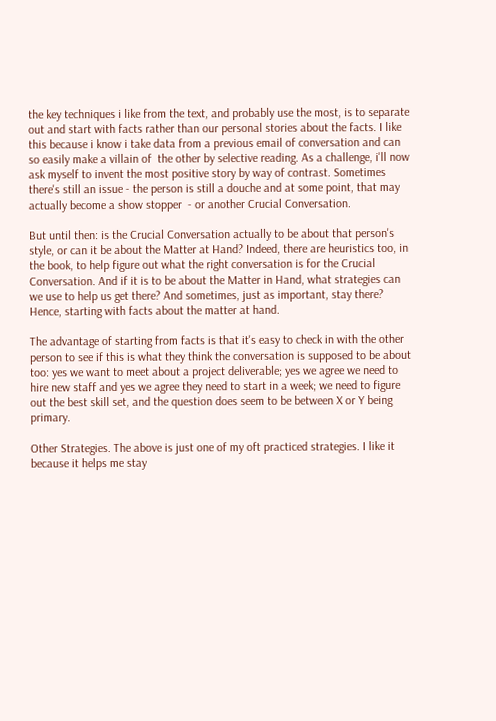the key techniques i like from the text, and probably use the most, is to separate out and start with facts rather than our personal stories about the facts. I like this because i know i take data from a previous email of conversation and can so easily make a villain of  the other by selective reading. As a challenge, i'll now ask myself to invent the most positive story by way of contrast. Sometimes there's still an issue - the person is still a douche and at some point, that may actually become a show stopper  - or another Crucial Conversation.

But until then: is the Crucial Conversation actually to be about that person's style, or can it be about the Matter at Hand? Indeed, there are heuristics too, in the book, to help figure out what the right conversation is for the Crucial Conversation. And if it is to be about the Matter in Hand, what strategies can we use to help us get there? And sometimes, just as important, stay there? Hence, starting with facts about the matter at hand.

The advantage of starting from facts is that it's easy to check in with the other person to see if this is what they think the conversation is supposed to be about too: yes we want to meet about a project deliverable; yes we agree we need to hire new staff and yes we agree they need to start in a week; we need to figure out the best skill set, and the question does seem to be between X or Y being primary.

Other Strategies. The above is just one of my oft practiced strategies. I like it because it helps me stay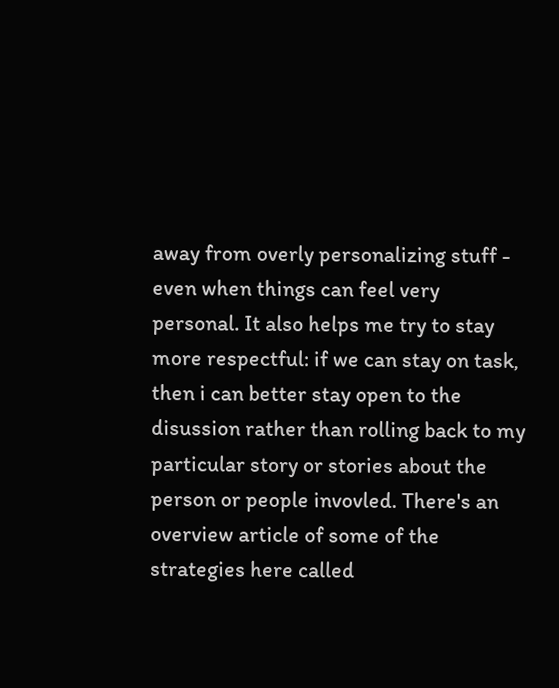away from overly personalizing stuff - even when things can feel very personal. It also helps me try to stay more respectful: if we can stay on task, then i can better stay open to the disussion rather than rolling back to my particular story or stories about the person or people invovled. There's an overview article of some of the strategies here called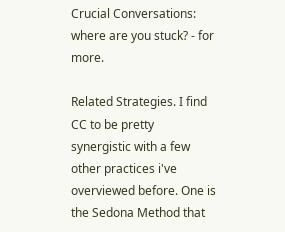Crucial Conversations: where are you stuck? - for more.

Related Strategies. I find CC to be pretty synergistic with a few other practices i've overviewed before. One is the Sedona Method that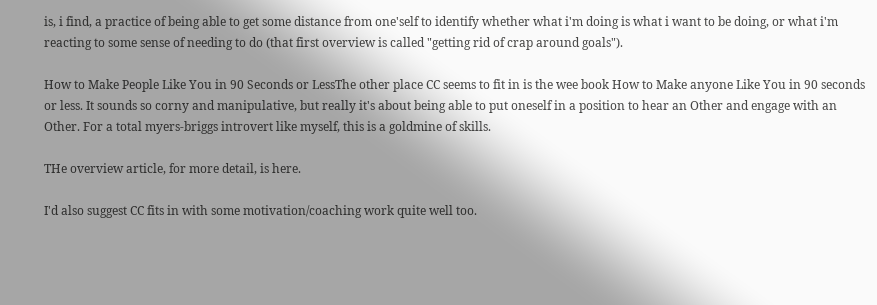is, i find, a practice of being able to get some distance from one'self to identify whether what i'm doing is what i want to be doing, or what i'm reacting to some sense of needing to do (that first overview is called "getting rid of crap around goals").

How to Make People Like You in 90 Seconds or LessThe other place CC seems to fit in is the wee book How to Make anyone Like You in 90 seconds or less. It sounds so corny and manipulative, but really it's about being able to put oneself in a position to hear an Other and engage with an Other. For a total myers-briggs introvert like myself, this is a goldmine of skills.

THe overview article, for more detail, is here.

I'd also suggest CC fits in with some motivation/coaching work quite well too.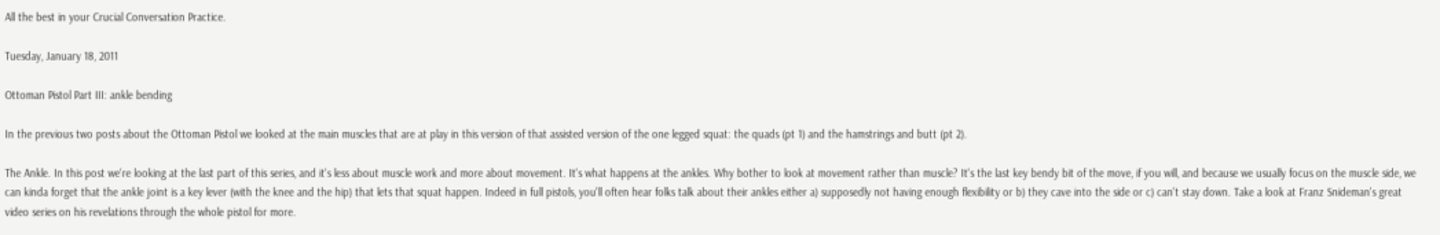All the best in your Crucial Conversation Practice.

Tuesday, January 18, 2011

Ottoman Pistol Part III: ankle bending

In the previous two posts about the Ottoman Pistol we looked at the main muscles that are at play in this version of that assisted version of the one legged squat: the quads (pt 1) and the hamstrings and butt (pt 2).

The Ankle. In this post we're looking at the last part of this series, and it's less about muscle work and more about movement. It's what happens at the ankles. Why bother to look at movement rather than muscle? It's the last key bendy bit of the move, if you will, and because we usually focus on the muscle side, we can kinda forget that the ankle joint is a key lever (with the knee and the hip) that lets that squat happen. Indeed in full pistols, you'll often hear folks talk about their ankles either a) supposedly not having enough flexibility or b) they cave into the side or c) can't stay down. Take a look at Franz Snideman's great video series on his revelations through the whole pistol for more.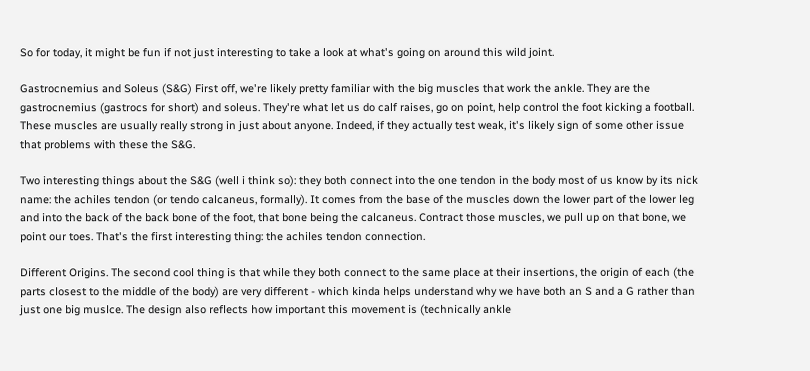So for today, it might be fun if not just interesting to take a look at what's going on around this wild joint.

Gastrocnemius and Soleus (S&G) First off, we're likely pretty familiar with the big muscles that work the ankle. They are the gastrocnemius (gastrocs for short) and soleus. They're what let us do calf raises, go on point, help control the foot kicking a football. These muscles are usually really strong in just about anyone. Indeed, if they actually test weak, it's likely sign of some other issue that problems with these the S&G.

Two interesting things about the S&G (well i think so): they both connect into the one tendon in the body most of us know by its nick name: the achiles tendon (or tendo calcaneus, formally). It comes from the base of the muscles down the lower part of the lower leg and into the back of the back bone of the foot, that bone being the calcaneus. Contract those muscles, we pull up on that bone, we point our toes. That's the first interesting thing: the achiles tendon connection.

Different Origins. The second cool thing is that while they both connect to the same place at their insertions, the origin of each (the parts closest to the middle of the body) are very different - which kinda helps understand why we have both an S and a G rather than just one big muslce. The design also reflects how important this movement is (technically ankle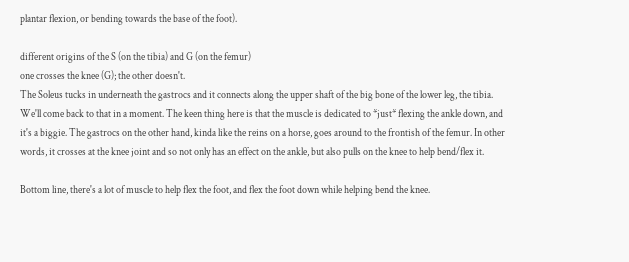plantar flexion, or bending towards the base of the foot).

different origins of the S (on the tibia) and G (on the femur)
one crosses the knee (G); the other doesn't.
The Soleus tucks in underneath the gastrocs and it connects along the upper shaft of the big bone of the lower leg, the tibia. We'll come back to that in a moment. The keen thing here is that the muscle is dedicated to *just* flexing the ankle down, and it's a biggie. The gastrocs on the other hand, kinda like the reins on a horse, goes around to the frontish of the femur. In other words, it crosses at the knee joint and so not only has an effect on the ankle, but also pulls on the knee to help bend/flex it.

Bottom line, there's a lot of muscle to help flex the foot, and flex the foot down while helping bend the knee.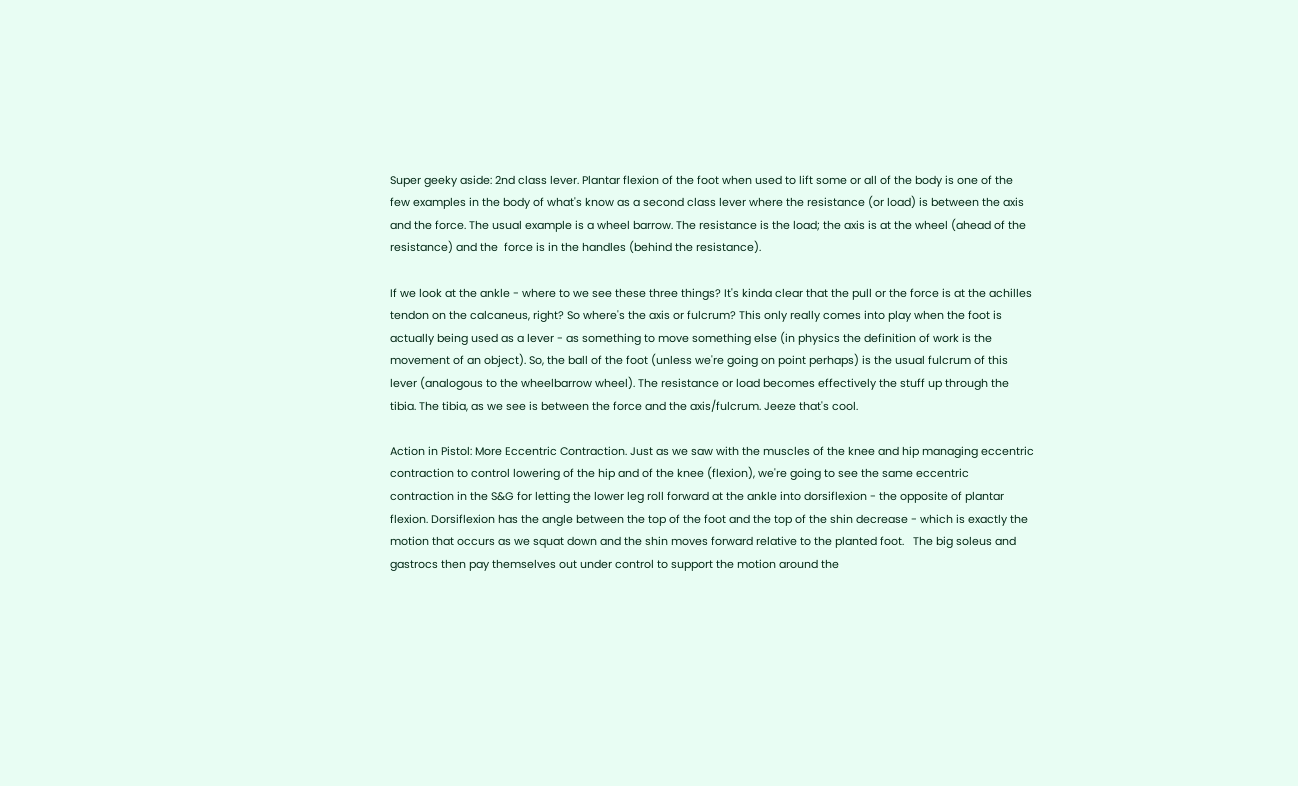Super geeky aside: 2nd class lever. Plantar flexion of the foot when used to lift some or all of the body is one of the few examples in the body of what's know as a second class lever where the resistance (or load) is between the axis and the force. The usual example is a wheel barrow. The resistance is the load; the axis is at the wheel (ahead of the resistance) and the  force is in the handles (behind the resistance).

If we look at the ankle - where to we see these three things? It's kinda clear that the pull or the force is at the achilles tendon on the calcaneus, right? So where's the axis or fulcrum? This only really comes into play when the foot is actually being used as a lever - as something to move something else (in physics the definition of work is the movement of an object). So, the ball of the foot (unless we're going on point perhaps) is the usual fulcrum of this lever (analogous to the wheelbarrow wheel). The resistance or load becomes effectively the stuff up through the tibia. The tibia, as we see is between the force and the axis/fulcrum. Jeeze that's cool.

Action in Pistol: More Eccentric Contraction. Just as we saw with the muscles of the knee and hip managing eccentric contraction to control lowering of the hip and of the knee (flexion), we're going to see the same eccentric contraction in the S&G for letting the lower leg roll forward at the ankle into dorsiflexion - the opposite of plantar flexion. Dorsiflexion has the angle between the top of the foot and the top of the shin decrease - which is exactly the motion that occurs as we squat down and the shin moves forward relative to the planted foot.   The big soleus and gastrocs then pay themselves out under control to support the motion around the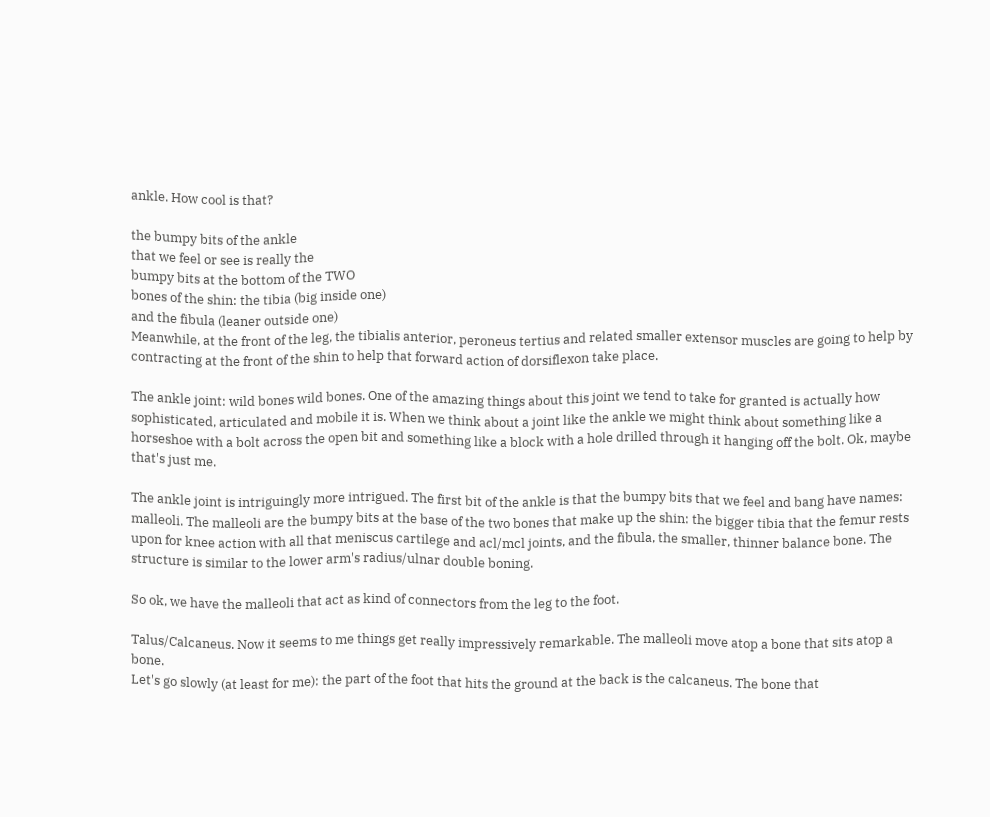ankle. How cool is that?

the bumpy bits of the ankle
that we feel or see is really the
bumpy bits at the bottom of the TWO
bones of the shin: the tibia (big inside one)
and the fibula (leaner outside one)
Meanwhile, at the front of the leg, the tibialis anterior, peroneus tertius and related smaller extensor muscles are going to help by contracting at the front of the shin to help that forward action of dorsiflexon take place.

The ankle joint: wild bones wild bones. One of the amazing things about this joint we tend to take for granted is actually how sophisticated, articulated and mobile it is. When we think about a joint like the ankle we might think about something like a horseshoe with a bolt across the open bit and something like a block with a hole drilled through it hanging off the bolt. Ok, maybe that's just me.

The ankle joint is intriguingly more intrigued. The first bit of the ankle is that the bumpy bits that we feel and bang have names: malleoli. The malleoli are the bumpy bits at the base of the two bones that make up the shin: the bigger tibia that the femur rests upon for knee action with all that meniscus cartilege and acl/mcl joints, and the fibula, the smaller, thinner balance bone. The structure is similar to the lower arm's radius/ulnar double boning.

So ok, we have the malleoli that act as kind of connectors from the leg to the foot.

Talus/Calcaneus. Now it seems to me things get really impressively remarkable. The malleoli move atop a bone that sits atop a bone.
Let's go slowly (at least for me): the part of the foot that hits the ground at the back is the calcaneus. The bone that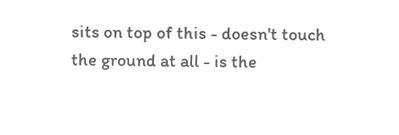sits on top of this - doesn't touch the ground at all - is the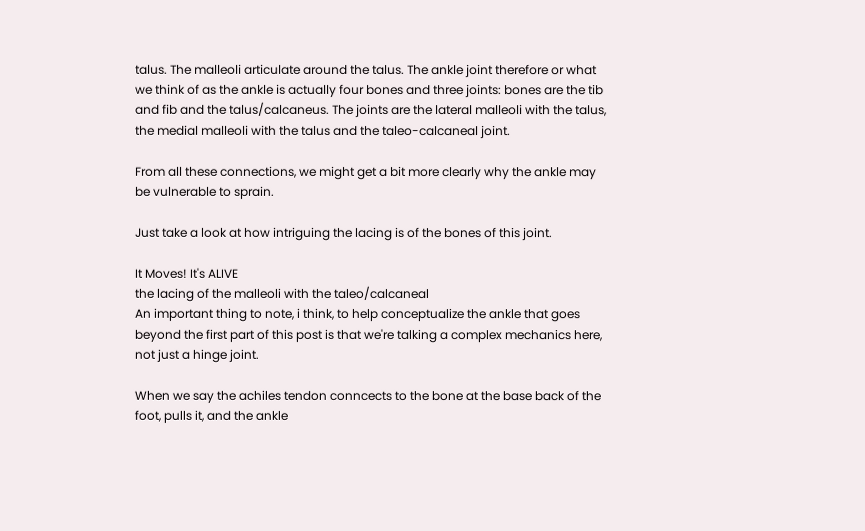talus. The malleoli articulate around the talus. The ankle joint therefore or what we think of as the ankle is actually four bones and three joints: bones are the tib and fib and the talus/calcaneus. The joints are the lateral malleoli with the talus, the medial malleoli with the talus and the taleo-calcaneal joint.

From all these connections, we might get a bit more clearly why the ankle may be vulnerable to sprain.

Just take a look at how intriguing the lacing is of the bones of this joint.

It Moves! It's ALIVE
the lacing of the malleoli with the taleo/calcaneal
An important thing to note, i think, to help conceptualize the ankle that goes beyond the first part of this post is that we're talking a complex mechanics here, not just a hinge joint.

When we say the achiles tendon conncects to the bone at the base back of the foot, pulls it, and the ankle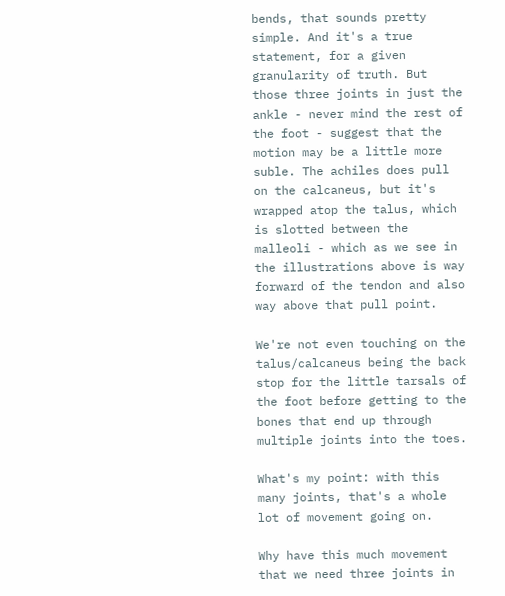bends, that sounds pretty simple. And it's a true statement, for a given granularity of truth. But those three joints in just the ankle - never mind the rest of the foot - suggest that the motion may be a little more suble. The achiles does pull on the calcaneus, but it's wrapped atop the talus, which is slotted between the malleoli - which as we see in the illustrations above is way forward of the tendon and also way above that pull point.

We're not even touching on the talus/calcaneus being the back stop for the little tarsals of the foot before getting to the bones that end up through multiple joints into the toes.

What's my point: with this many joints, that's a whole lot of movement going on.

Why have this much movement that we need three joints in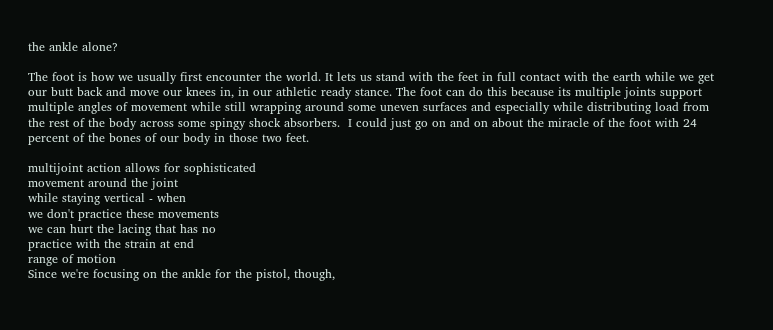the ankle alone?

The foot is how we usually first encounter the world. It lets us stand with the feet in full contact with the earth while we get our butt back and move our knees in, in our athletic ready stance. The foot can do this because its multiple joints support multiple angles of movement while still wrapping around some uneven surfaces and especially while distributing load from the rest of the body across some spingy shock absorbers.  I could just go on and on about the miracle of the foot with 24 percent of the bones of our body in those two feet.

multijoint action allows for sophisticated
movement around the joint
while staying vertical - when
we don't practice these movements
we can hurt the lacing that has no
practice with the strain at end
range of motion
Since we're focusing on the ankle for the pistol, though,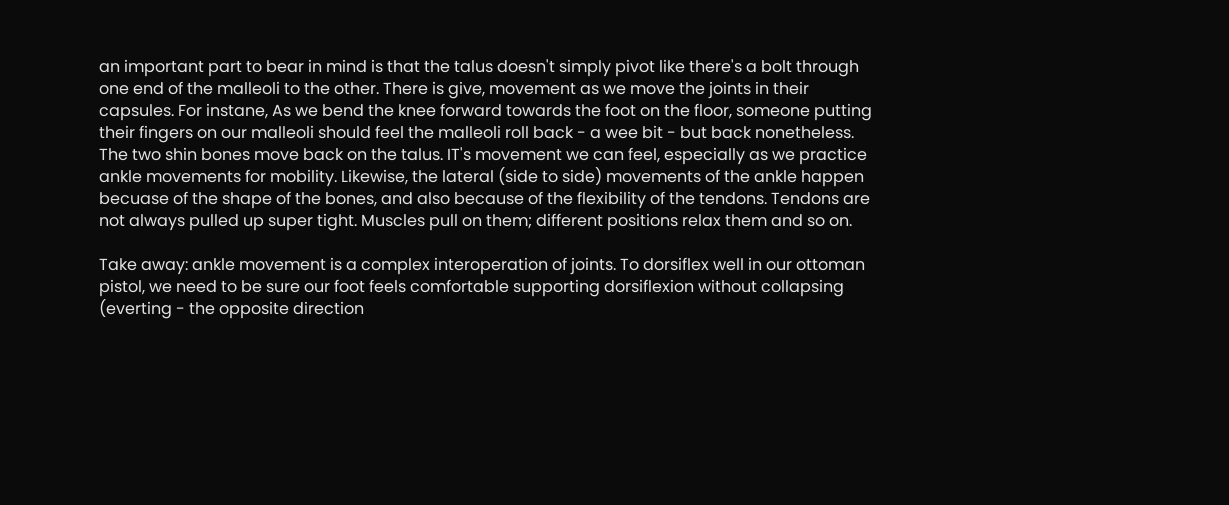an important part to bear in mind is that the talus doesn't simply pivot like there's a bolt through one end of the malleoli to the other. There is give, movement as we move the joints in their capsules. For instane, As we bend the knee forward towards the foot on the floor, someone putting their fingers on our malleoli should feel the malleoli roll back - a wee bit - but back nonetheless. The two shin bones move back on the talus. IT's movement we can feel, especially as we practice ankle movements for mobility. Likewise, the lateral (side to side) movements of the ankle happen becuase of the shape of the bones, and also because of the flexibility of the tendons. Tendons are not always pulled up super tight. Muscles pull on them; different positions relax them and so on.

Take away: ankle movement is a complex interoperation of joints. To dorsiflex well in our ottoman pistol, we need to be sure our foot feels comfortable supporting dorsiflexion without collapsing (everting - the opposite direction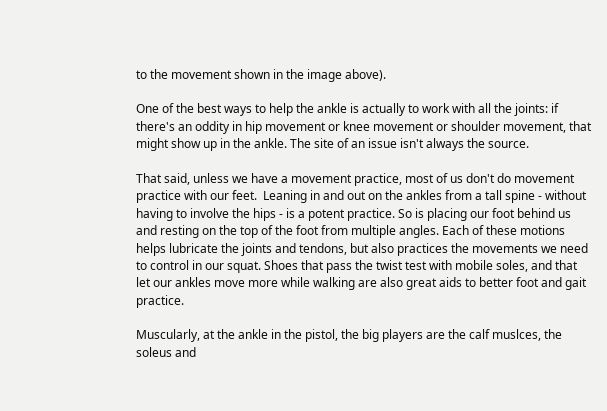to the movement shown in the image above).

One of the best ways to help the ankle is actually to work with all the joints: if there's an oddity in hip movement or knee movement or shoulder movement, that might show up in the ankle. The site of an issue isn't always the source.

That said, unless we have a movement practice, most of us don't do movement practice with our feet.  Leaning in and out on the ankles from a tall spine - without having to involve the hips - is a potent practice. So is placing our foot behind us and resting on the top of the foot from multiple angles. Each of these motions helps lubricate the joints and tendons, but also practices the movements we need to control in our squat. Shoes that pass the twist test with mobile soles, and that let our ankles move more while walking are also great aids to better foot and gait practice.

Muscularly, at the ankle in the pistol, the big players are the calf muslces, the soleus and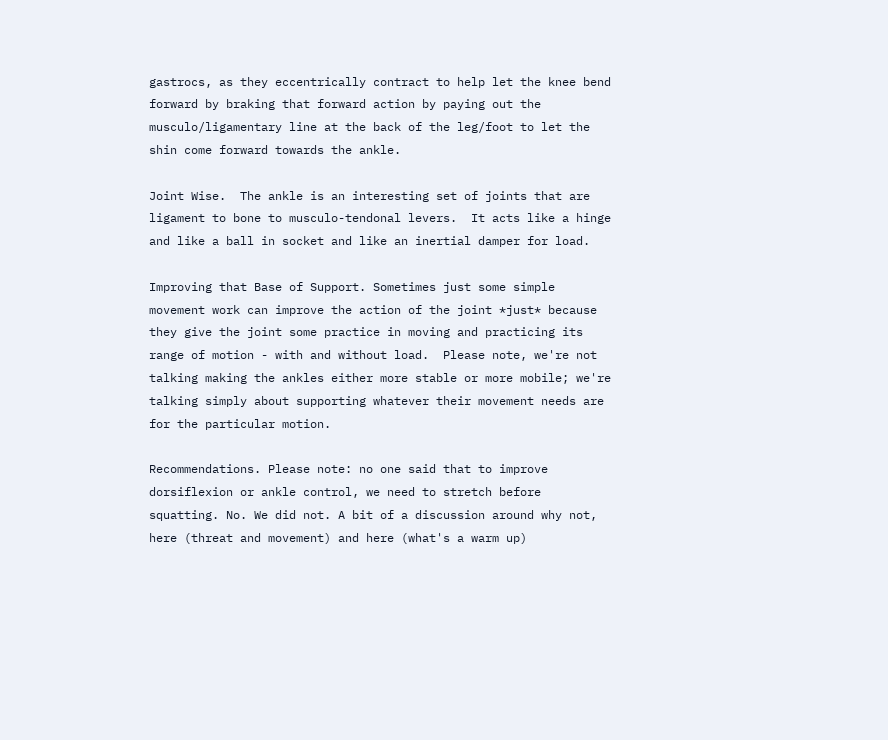gastrocs, as they eccentrically contract to help let the knee bend forward by braking that forward action by paying out the musculo/ligamentary line at the back of the leg/foot to let the shin come forward towards the ankle.

Joint Wise.  The ankle is an interesting set of joints that are ligament to bone to musculo-tendonal levers.  It acts like a hinge and like a ball in socket and like an inertial damper for load.

Improving that Base of Support. Sometimes just some simple movement work can improve the action of the joint *just* because they give the joint some practice in moving and practicing its range of motion - with and without load.  Please note, we're not talking making the ankles either more stable or more mobile; we're talking simply about supporting whatever their movement needs are for the particular motion.

Recommendations. Please note: no one said that to improve dorsiflexion or ankle control, we need to stretch before squatting. No. We did not. A bit of a discussion around why not, here (threat and movement) and here (what's a warm up)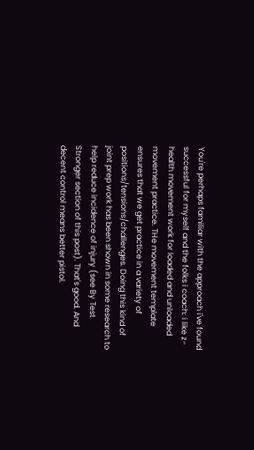You're perhaps familiar with the approach i've found successful for myself and the folks i coach: i like z-health movement work for loaded and unloaded movement practice. THe movement template ensures that we get practice in a variety of positions/tensions/challenges. Doing this kind of joint prep work has been shown in some research to help reduce incidence of injury (see By Test Stronger section of this post). That's good. And decent control means better pistol.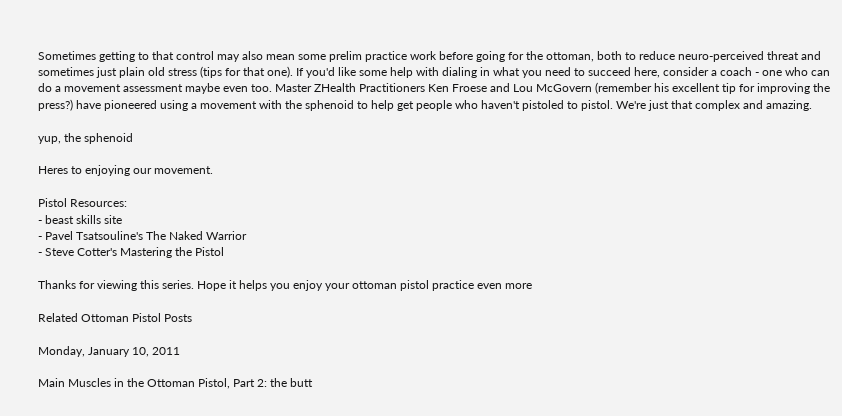Sometimes getting to that control may also mean some prelim practice work before going for the ottoman, both to reduce neuro-perceived threat and sometimes just plain old stress (tips for that one). If you'd like some help with dialing in what you need to succeed here, consider a coach - one who can do a movement assessment maybe even too. Master ZHealth Practitioners Ken Froese and Lou McGovern (remember his excellent tip for improving the press?) have pioneered using a movement with the sphenoid to help get people who haven't pistoled to pistol. We're just that complex and amazing.

yup, the sphenoid

Heres to enjoying our movement.

Pistol Resources:
- beast skills site
- Pavel Tsatsouline's The Naked Warrior
- Steve Cotter's Mastering the Pistol

Thanks for viewing this series. Hope it helps you enjoy your ottoman pistol practice even more

Related Ottoman Pistol Posts

Monday, January 10, 2011

Main Muscles in the Ottoman Pistol, Part 2: the butt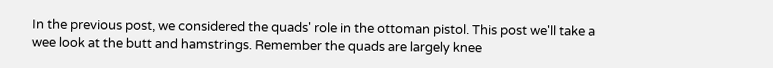In the previous post, we considered the quads' role in the ottoman pistol. This post we'll take a wee look at the butt and hamstrings. Remember the quads are largely knee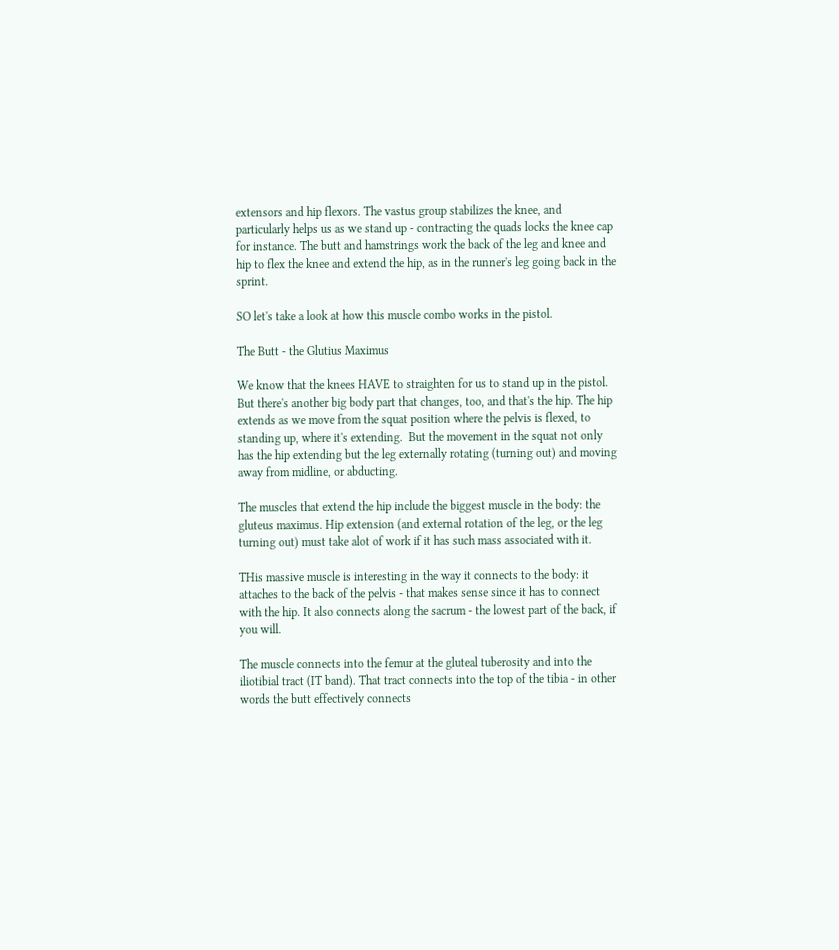extensors and hip flexors. The vastus group stabilizes the knee, and particularly helps us as we stand up - contracting the quads locks the knee cap for instance. The butt and hamstrings work the back of the leg and knee and hip to flex the knee and extend the hip, as in the runner's leg going back in the sprint.

SO let's take a look at how this muscle combo works in the pistol.

The Butt - the Glutius Maximus

We know that the knees HAVE to straighten for us to stand up in the pistol. But there's another big body part that changes, too, and that's the hip. The hip extends as we move from the squat position where the pelvis is flexed, to standing up, where it's extending.  But the movement in the squat not only has the hip extending but the leg externally rotating (turning out) and moving away from midline, or abducting.

The muscles that extend the hip include the biggest muscle in the body: the gluteus maximus. Hip extension (and external rotation of the leg, or the leg turning out) must take alot of work if it has such mass associated with it.

THis massive muscle is interesting in the way it connects to the body: it attaches to the back of the pelvis - that makes sense since it has to connect with the hip. It also connects along the sacrum - the lowest part of the back, if you will.

The muscle connects into the femur at the gluteal tuberosity and into the iliotibial tract (IT band). That tract connects into the top of the tibia - in other words the butt effectively connects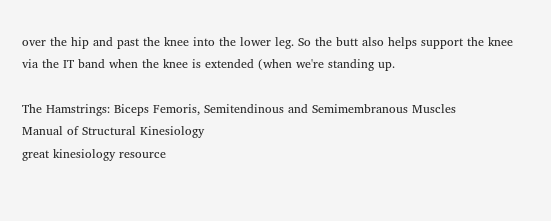over the hip and past the knee into the lower leg. So the butt also helps support the knee via the IT band when the knee is extended (when we're standing up.

The Hamstrings: Biceps Femoris, Semitendinous and Semimembranous Muscles
Manual of Structural Kinesiology
great kinesiology resource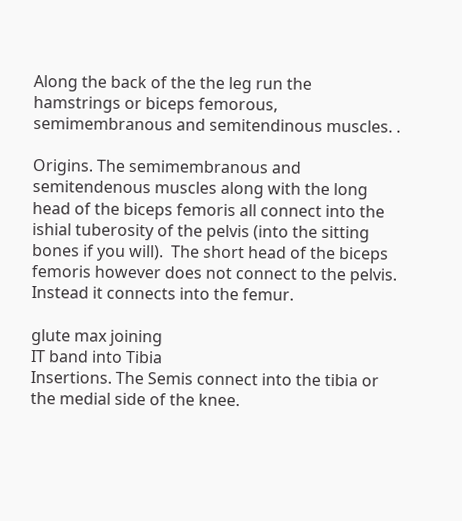Along the back of the the leg run the hamstrings or biceps femorous, semimembranous and semitendinous muscles. .

Origins. The semimembranous and semitendenous muscles along with the long head of the biceps femoris all connect into the ishial tuberosity of the pelvis (into the sitting bones if you will).  The short head of the biceps femoris however does not connect to the pelvis. Instead it connects into the femur.

glute max joining
IT band into Tibia
Insertions. The Semis connect into the tibia or the medial side of the knee.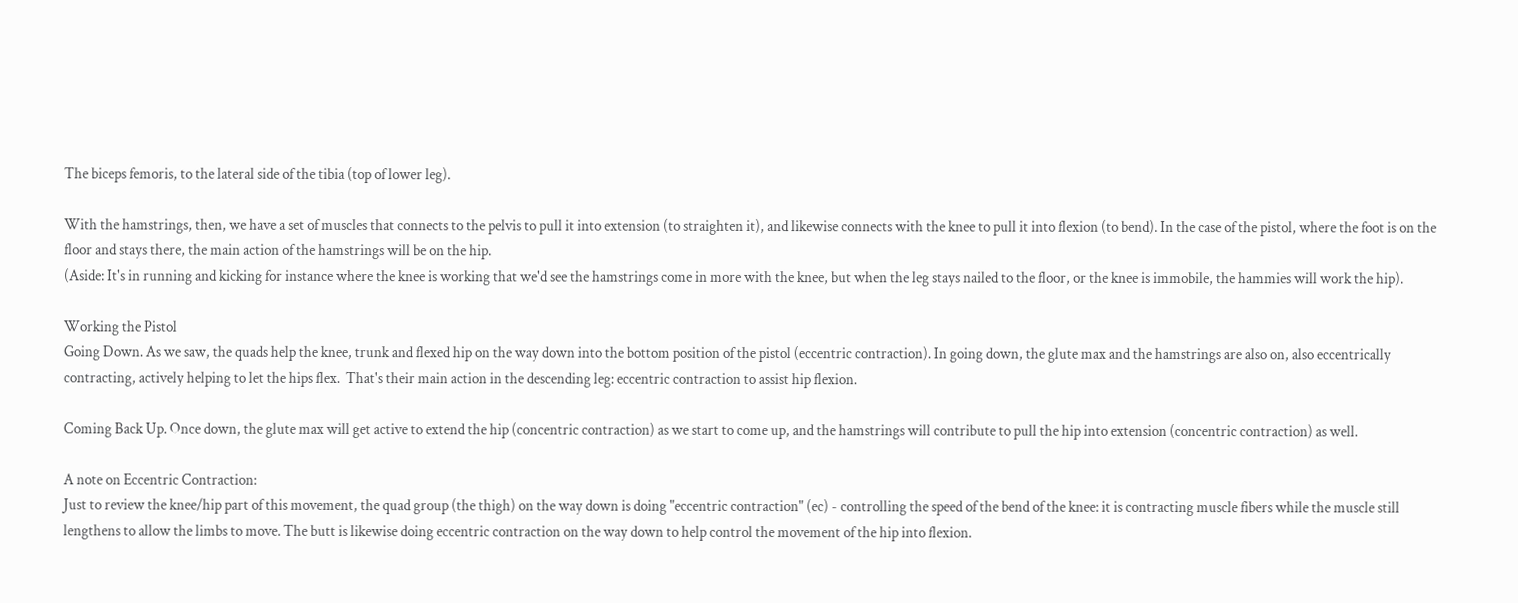The biceps femoris, to the lateral side of the tibia (top of lower leg).

With the hamstrings, then, we have a set of muscles that connects to the pelvis to pull it into extension (to straighten it), and likewise connects with the knee to pull it into flexion (to bend). In the case of the pistol, where the foot is on the floor and stays there, the main action of the hamstrings will be on the hip.
(Aside: It's in running and kicking for instance where the knee is working that we'd see the hamstrings come in more with the knee, but when the leg stays nailed to the floor, or the knee is immobile, the hammies will work the hip).

Working the Pistol
Going Down. As we saw, the quads help the knee, trunk and flexed hip on the way down into the bottom position of the pistol (eccentric contraction). In going down, the glute max and the hamstrings are also on, also eccentrically contracting, actively helping to let the hips flex.  That's their main action in the descending leg: eccentric contraction to assist hip flexion.

Coming Back Up. Once down, the glute max will get active to extend the hip (concentric contraction) as we start to come up, and the hamstrings will contribute to pull the hip into extension (concentric contraction) as well.

A note on Eccentric Contraction:
Just to review the knee/hip part of this movement, the quad group (the thigh) on the way down is doing "eccentric contraction" (ec) - controlling the speed of the bend of the knee: it is contracting muscle fibers while the muscle still lengthens to allow the limbs to move. The butt is likewise doing eccentric contraction on the way down to help control the movement of the hip into flexion.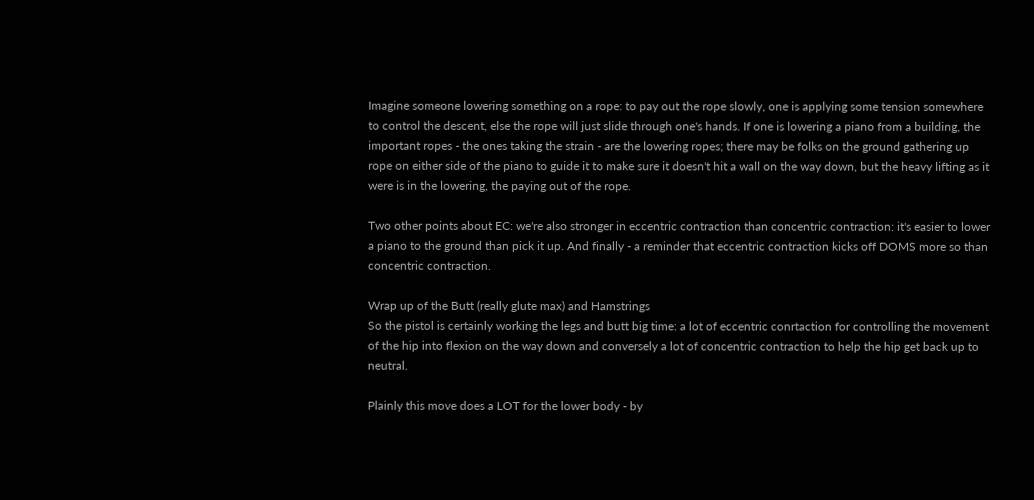Imagine someone lowering something on a rope: to pay out the rope slowly, one is applying some tension somewhere to control the descent, else the rope will just slide through one's hands. If one is lowering a piano from a building, the important ropes - the ones taking the strain - are the lowering ropes; there may be folks on the ground gathering up rope on either side of the piano to guide it to make sure it doesn't hit a wall on the way down, but the heavy lifting as it were is in the lowering, the paying out of the rope.

Two other points about EC: we're also stronger in eccentric contraction than concentric contraction: it's easier to lower a piano to the ground than pick it up. And finally - a reminder that eccentric contraction kicks off DOMS more so than concentric contraction.

Wrap up of the Butt (really glute max) and Hamstrings
So the pistol is certainly working the legs and butt big time: a lot of eccentric conrtaction for controlling the movement of the hip into flexion on the way down and conversely a lot of concentric contraction to help the hip get back up to neutral.

Plainly this move does a LOT for the lower body - by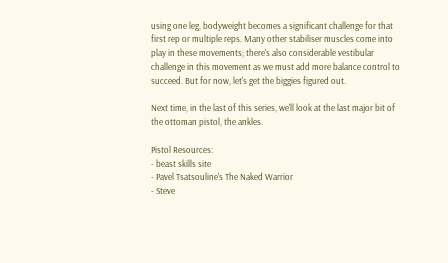using one leg, bodyweight becomes a significant challenge for that first rep or multiple reps. Many other stabiliser muscles come into play in these movements; there's also considerable vestibular challenge in this movement as we must add more balance control to succeed. But for now, let's get the biggies figured out.

Next time, in the last of this series, we'll look at the last major bit of the ottoman pistol, the ankles.

Pistol Resources:
- beast skills site
- Pavel Tsatsouline's The Naked Warrior
- Steve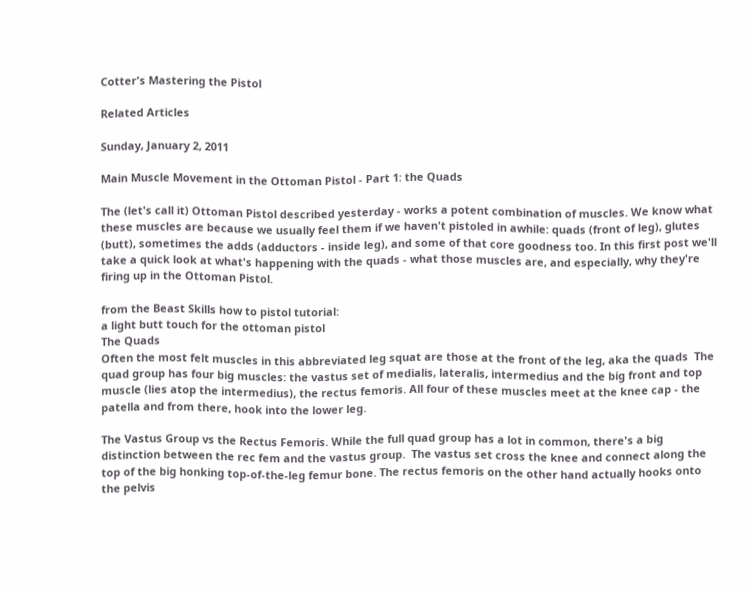Cotter's Mastering the Pistol

Related Articles

Sunday, January 2, 2011

Main Muscle Movement in the Ottoman Pistol - Part 1: the Quads

The (let's call it) Ottoman Pistol described yesterday - works a potent combination of muscles. We know what these muscles are because we usually feel them if we haven't pistoled in awhile: quads (front of leg), glutes (butt), sometimes the adds (adductors - inside leg), and some of that core goodness too. In this first post we'll take a quick look at what's happening with the quads - what those muscles are, and especially, why they're firing up in the Ottoman Pistol.

from the Beast Skills how to pistol tutorial:
a light butt touch for the ottoman pistol
The Quads
Often the most felt muscles in this abbreviated leg squat are those at the front of the leg, aka the quads  The quad group has four big muscles: the vastus set of medialis, lateralis, intermedius and the big front and top muscle (lies atop the intermedius), the rectus femoris. All four of these muscles meet at the knee cap - the patella and from there, hook into the lower leg.

The Vastus Group vs the Rectus Femoris. While the full quad group has a lot in common, there's a big distinction between the rec fem and the vastus group.  The vastus set cross the knee and connect along the top of the big honking top-of-the-leg femur bone. The rectus femoris on the other hand actually hooks onto the pelvis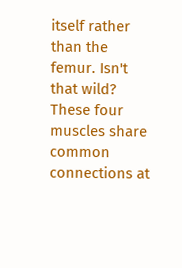itself rather than the femur. Isn't that wild? These four muscles share common connections at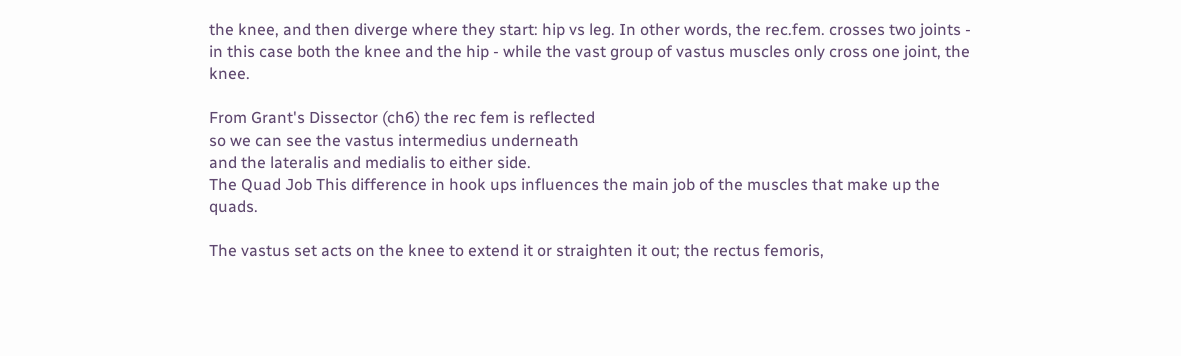the knee, and then diverge where they start: hip vs leg. In other words, the rec.fem. crosses two joints - in this case both the knee and the hip - while the vast group of vastus muscles only cross one joint, the knee.

From Grant's Dissector (ch6) the rec fem is reflected
so we can see the vastus intermedius underneath
and the lateralis and medialis to either side.
The Quad Job This difference in hook ups influences the main job of the muscles that make up the quads.

The vastus set acts on the knee to extend it or straighten it out; the rectus femoris,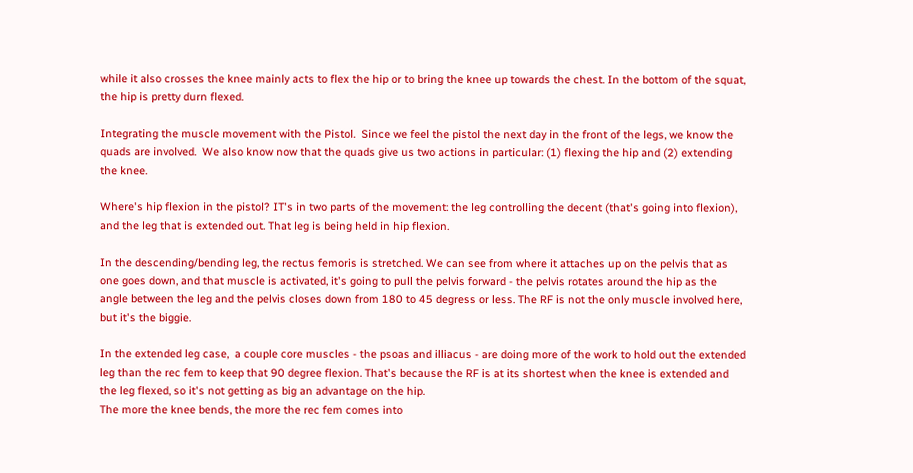while it also crosses the knee mainly acts to flex the hip or to bring the knee up towards the chest. In the bottom of the squat, the hip is pretty durn flexed.

Integrating the muscle movement with the Pistol.  Since we feel the pistol the next day in the front of the legs, we know the quads are involved.  We also know now that the quads give us two actions in particular: (1) flexing the hip and (2) extending the knee.

Where's hip flexion in the pistol? IT's in two parts of the movement: the leg controlling the decent (that's going into flexion), and the leg that is extended out. That leg is being held in hip flexion.

In the descending/bending leg, the rectus femoris is stretched. We can see from where it attaches up on the pelvis that as one goes down, and that muscle is activated, it's going to pull the pelvis forward - the pelvis rotates around the hip as the angle between the leg and the pelvis closes down from 180 to 45 degress or less. The RF is not the only muscle involved here, but it's the biggie.

In the extended leg case,  a couple core muscles - the psoas and illiacus - are doing more of the work to hold out the extended leg than the rec fem to keep that 90 degree flexion. That's because the RF is at its shortest when the knee is extended and the leg flexed, so it's not getting as big an advantage on the hip.
The more the knee bends, the more the rec fem comes into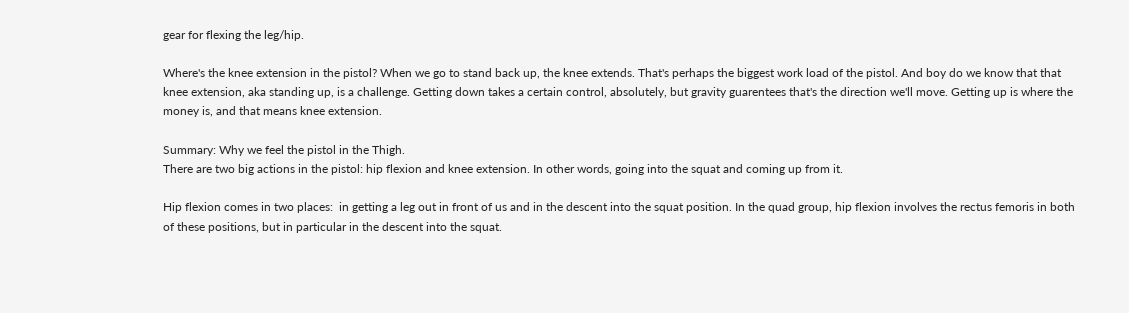gear for flexing the leg/hip.

Where's the knee extension in the pistol? When we go to stand back up, the knee extends. That's perhaps the biggest work load of the pistol. And boy do we know that that knee extension, aka standing up, is a challenge. Getting down takes a certain control, absolutely, but gravity guarentees that's the direction we'll move. Getting up is where the money is, and that means knee extension.

Summary: Why we feel the pistol in the Thigh.
There are two big actions in the pistol: hip flexion and knee extension. In other words, going into the squat and coming up from it.

Hip flexion comes in two places:  in getting a leg out in front of us and in the descent into the squat position. In the quad group, hip flexion involves the rectus femoris in both of these positions, but in particular in the descent into the squat.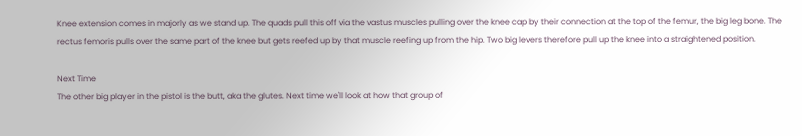Knee extension comes in majorly as we stand up. The quads pull this off via the vastus muscles pulling over the knee cap by their connection at the top of the femur, the big leg bone. The rectus femoris pulls over the same part of the knee but gets reefed up by that muscle reefing up from the hip. Two big levers therefore pull up the knee into a straightened position.

Next Time
The other big player in the pistol is the butt, aka the glutes. Next time we'll look at how that group of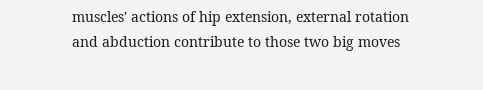muscles' actions of hip extension, external rotation and abduction contribute to those two big moves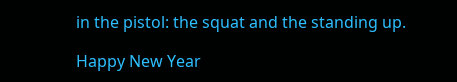in the pistol: the squat and the standing up.

Happy New Year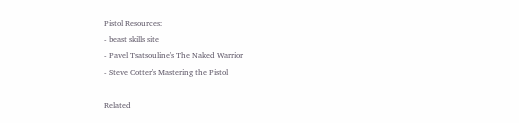Pistol Resources:
- beast skills site
- Pavel Tsatsouline's The Naked Warrior
- Steve Cotter's Mastering the Pistol

Related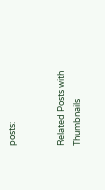posts:


Related Posts with Thumbnails